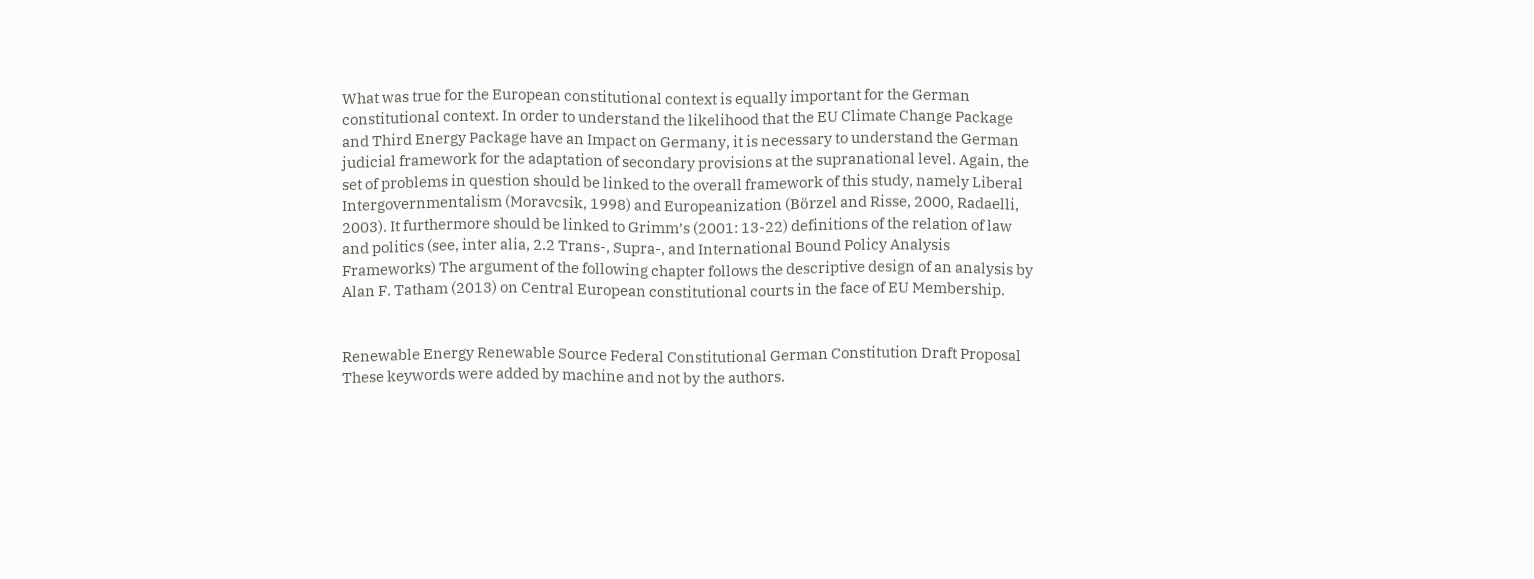What was true for the European constitutional context is equally important for the German constitutional context. In order to understand the likelihood that the EU Climate Change Package and Third Energy Package have an Impact on Germany, it is necessary to understand the German judicial framework for the adaptation of secondary provisions at the supranational level. Again, the set of problems in question should be linked to the overall framework of this study, namely Liberal Intergovernmentalism (Moravcsik, 1998) and Europeanization (Börzel and Risse, 2000, Radaelli, 2003). It furthermore should be linked to Grimm’s (2001: 13-22) definitions of the relation of law and politics (see, inter alia, 2.2 Trans-, Supra-, and International Bound Policy Analysis Frameworks) The argument of the following chapter follows the descriptive design of an analysis by Alan F. Tatham (2013) on Central European constitutional courts in the face of EU Membership.


Renewable Energy Renewable Source Federal Constitutional German Constitution Draft Proposal
These keywords were added by machine and not by the authors.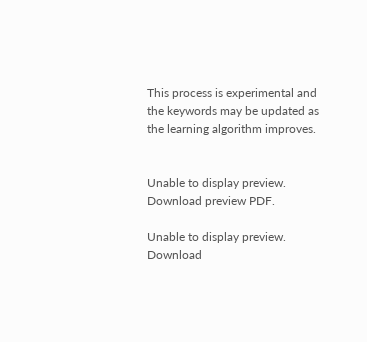This process is experimental and the keywords may be updated as the learning algorithm improves.


Unable to display preview. Download preview PDF.

Unable to display preview. Download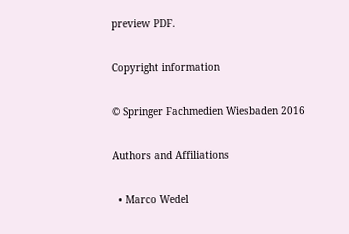preview PDF.

Copyright information

© Springer Fachmedien Wiesbaden 2016

Authors and Affiliations

  • Marco Wedel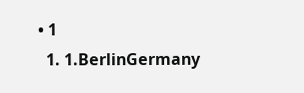• 1
  1. 1.BerlinGermany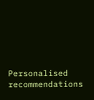Personalised recommendations